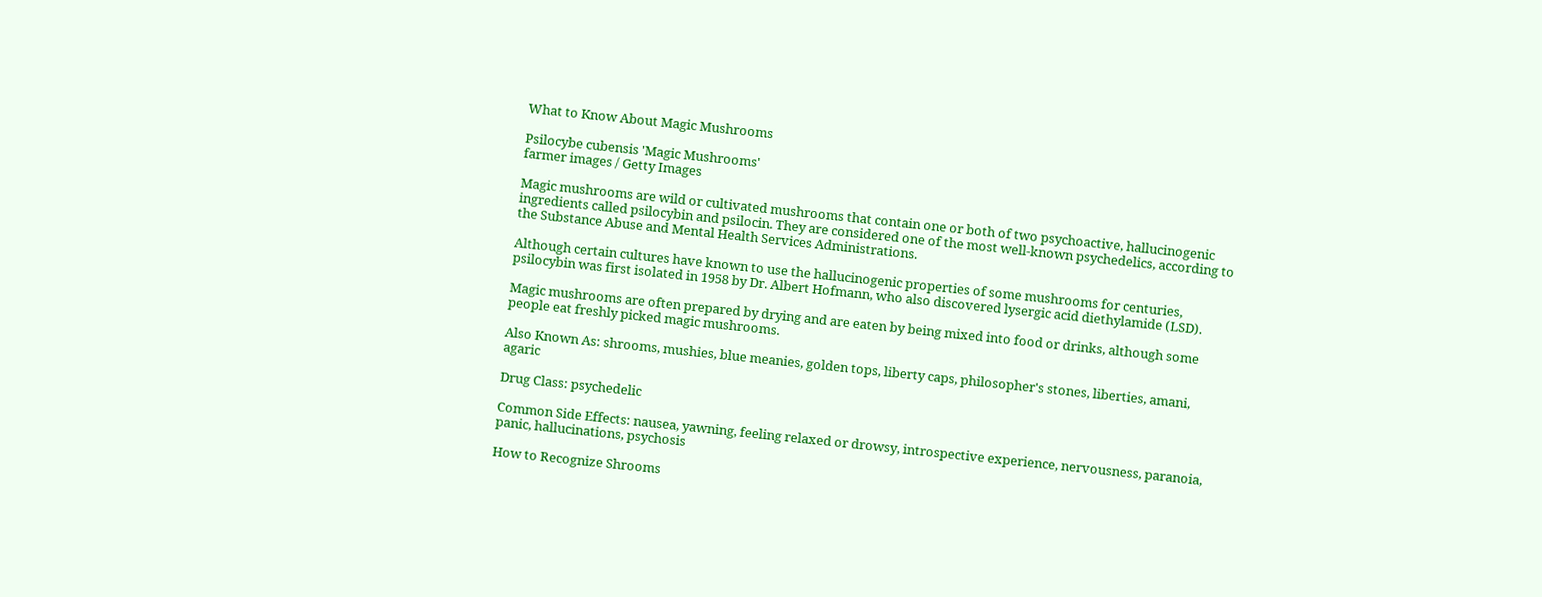What to Know About Magic Mushrooms

Psilocybe cubensis 'Magic Mushrooms'
farmer images / Getty Images

Magic mushrooms are wild or cultivated mushrooms that contain one or both of two psychoactive, hallucinogenic ingredients called psilocybin and psilocin. They are considered one of the most well-known psychedelics, according to the Substance Abuse and Mental Health Services Administrations.

Although certain cultures have known to use the hallucinogenic properties of some mushrooms for centuries, psilocybin was first isolated in 1958 by Dr. Albert Hofmann, who also discovered lysergic acid diethylamide (LSD).

Magic mushrooms are often prepared by drying and are eaten by being mixed into food or drinks, although some people eat freshly picked magic mushrooms.

Also Known As: shrooms, mushies, blue meanies, golden tops, liberty caps, philosopher's stones, liberties, amani, agaric

Drug Class: psychedelic

Common Side Effects: nausea, yawning, feeling relaxed or drowsy, introspective experience, nervousness, paranoia, panic, hallucinations, psychosis

How to Recognize Shrooms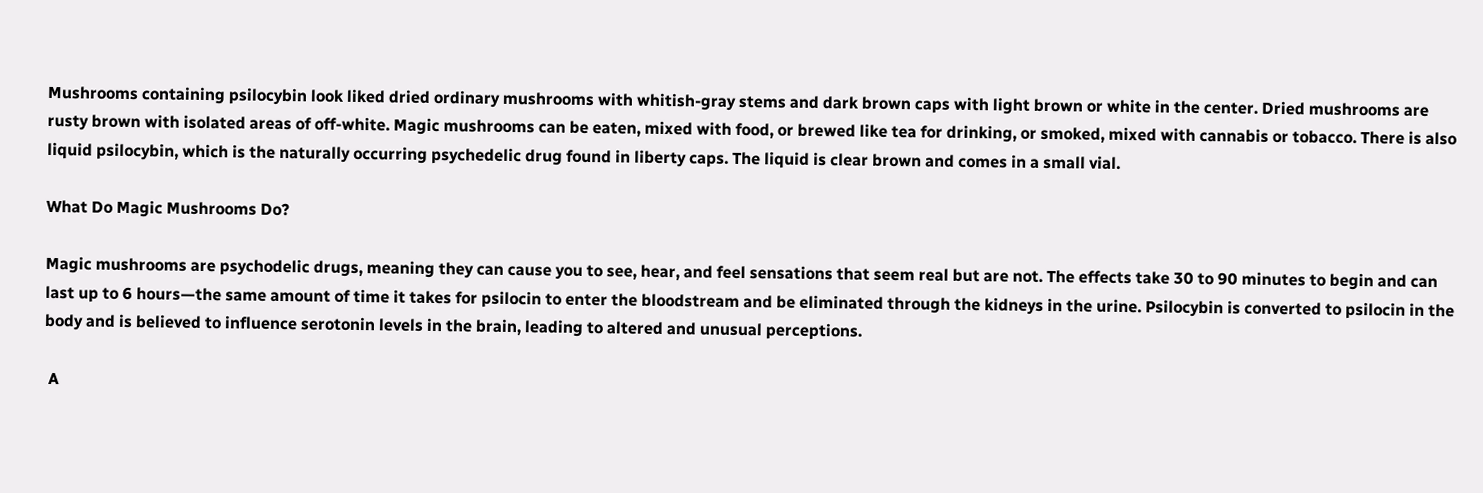Mushrooms containing psilocybin look liked dried ordinary mushrooms with whitish-gray stems and dark brown caps with light brown or white in the center. Dried mushrooms are rusty brown with isolated areas of off-white. Magic mushrooms can be eaten, mixed with food, or brewed like tea for drinking, or smoked, mixed with cannabis or tobacco. There is also liquid psilocybin, which is the naturally occurring psychedelic drug found in liberty caps. The liquid is clear brown and comes in a small vial.

What Do Magic Mushrooms Do?

Magic mushrooms are psychodelic drugs, meaning they can cause you to see, hear, and feel sensations that seem real but are not. The effects take 30 to 90 minutes to begin and can last up to 6 hours—the same amount of time it takes for psilocin to enter the bloodstream and be eliminated through the kidneys in the urine. Psilocybin is converted to psilocin in the body and is believed to influence serotonin levels in the brain, leading to altered and unusual perceptions.

 A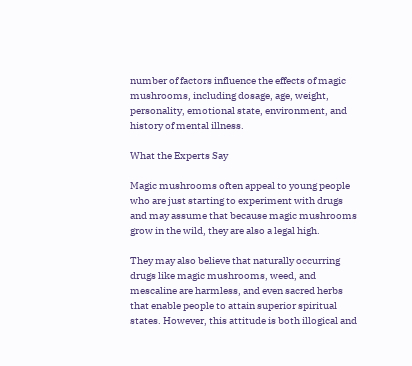number of factors influence the effects of magic mushrooms, including dosage, age, weight, personality, emotional state, environment, and history of mental illness.

What the Experts Say

Magic mushrooms often appeal to young people who are just starting to experiment with drugs and may assume that because magic mushrooms grow in the wild, they are also a legal high.

They may also believe that naturally occurring drugs like magic mushrooms, weed, and mescaline are harmless, and even sacred herbs that enable people to attain superior spiritual states. However, this attitude is both illogical and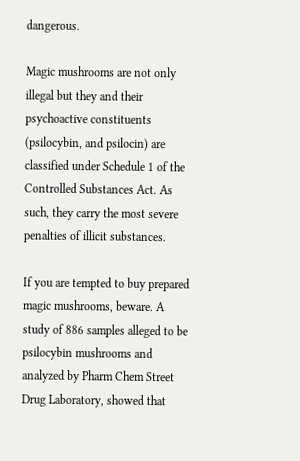dangerous.

Magic mushrooms are not only illegal but they and their psychoactive constituents (psilocybin, and psilocin) are classified under Schedule 1 of the Controlled Substances Act. As such, they carry the most severe penalties of illicit substances.

If you are tempted to buy prepared magic mushrooms, beware. A study of 886 samples alleged to be psilocybin mushrooms and analyzed by Pharm Chem Street Drug Laboratory, showed that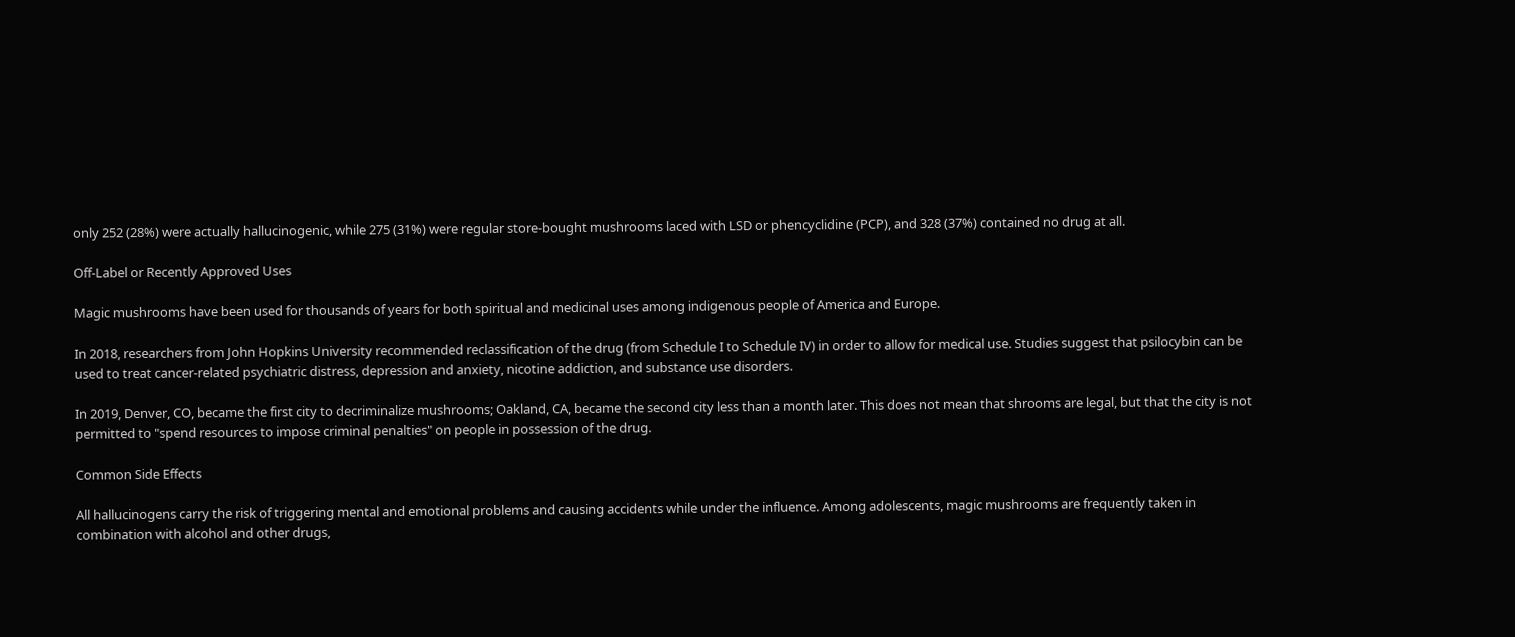only 252 (28%) were actually hallucinogenic, while 275 (31%) were regular store-bought mushrooms laced with LSD or phencyclidine (PCP), and 328 (37%) contained no drug at all.

Off-Label or Recently Approved Uses

Magic mushrooms have been used for thousands of years for both spiritual and medicinal uses among indigenous people of America and Europe.

In 2018, researchers from John Hopkins University recommended reclassification of the drug (from Schedule I to Schedule IV) in order to allow for medical use. Studies suggest that psilocybin can be used to treat cancer-related psychiatric distress, depression and anxiety, nicotine addiction, and substance use disorders.

In 2019, Denver, CO, became the first city to decriminalize mushrooms; Oakland, CA, became the second city less than a month later. This does not mean that shrooms are legal, but that the city is not permitted to "spend resources to impose criminal penalties" on people in possession of the drug.

Common Side Effects

All hallucinogens carry the risk of triggering mental and emotional problems and causing accidents while under the influence. Among adolescents, magic mushrooms are frequently taken in combination with alcohol and other drugs,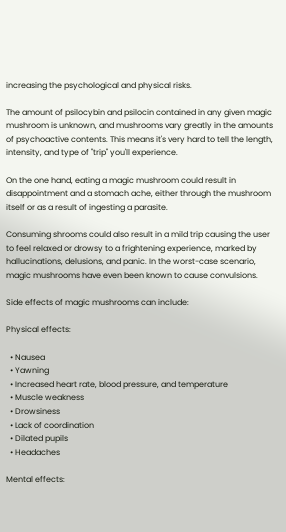increasing the psychological and physical risks.

The amount of psilocybin and psilocin contained in any given magic mushroom is unknown, and mushrooms vary greatly in the amounts of psychoactive contents. This means it's very hard to tell the length, intensity, and type of "trip" you'll experience.

On the one hand, eating a magic mushroom could result in disappointment and a stomach ache, either through the mushroom itself or as a result of ingesting a parasite.

Consuming shrooms could also result in a mild trip causing the user to feel relaxed or drowsy to a frightening experience, marked by hallucinations, delusions, and panic. In the worst-case scenario, magic mushrooms have even been known to cause convulsions.

Side effects of magic mushrooms can include:

Physical effects:

  • Nausea
  • Yawning
  • Increased heart rate, blood pressure, and temperature
  • Muscle weakness
  • Drowsiness
  • Lack of coordination
  • Dilated pupils
  • Headaches

Mental effects: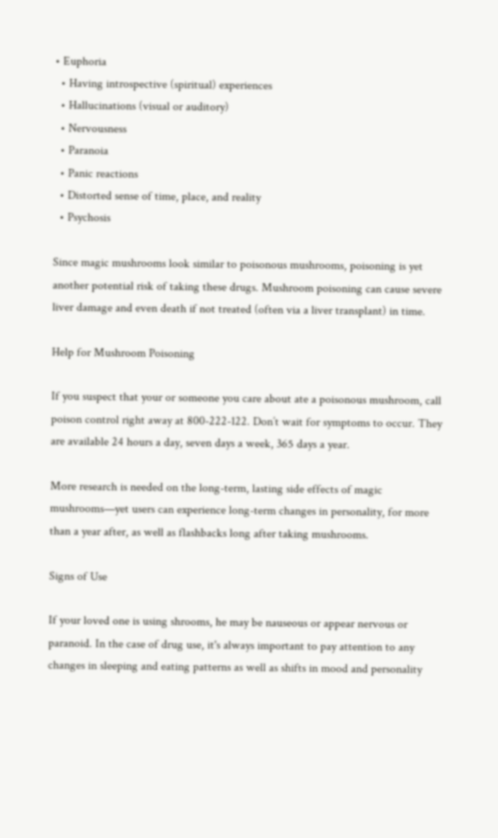• Euphoria
  • Having introspective (spiritual) experiences
  • Hallucinations (visual or auditory)
  • Nervousness
  • Paranoia
  • Panic reactions
  • Distorted sense of time, place, and reality
  • Psychosis

Since magic mushrooms look similar to poisonous mushrooms, poisoning is yet another potential risk of taking these drugs. Mushroom poisoning can cause severe liver damage and even death if not treated (often via a liver transplant) in time.

Help for Mushroom Poisoning

If you suspect that your or someone you care about ate a poisonous mushroom, call poison control right away at 800-222-122. Don’t wait for symptoms to occur. They are available 24 hours a day, seven days a week, 365 days a year.

More research is needed on the long-term, lasting side effects of magic mushrooms—yet users can experience long-term changes in personality, for more than a year after, as well as flashbacks long after taking mushrooms.

Signs of Use

If your loved one is using shrooms, he may be nauseous or appear nervous or paranoid. In the case of drug use, it's always important to pay attention to any changes in sleeping and eating patterns as well as shifts in mood and personality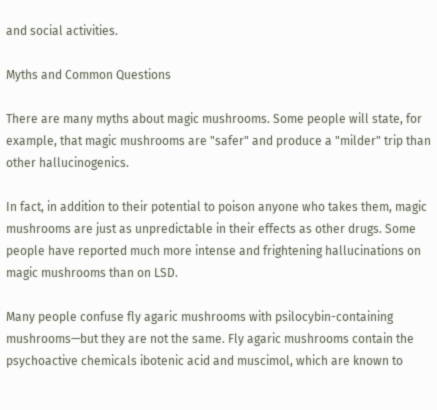and social activities.

Myths and Common Questions

There are many myths about magic mushrooms. Some people will state, for example, that magic mushrooms are "safer" and produce a "milder" trip than other hallucinogenics.

In fact, in addition to their potential to poison anyone who takes them, magic mushrooms are just as unpredictable in their effects as other drugs. Some people have reported much more intense and frightening hallucinations on magic mushrooms than on LSD.

Many people confuse fly agaric mushrooms with psilocybin-containing mushrooms—but they are not the same. Fly agaric mushrooms contain the psychoactive chemicals ibotenic acid and muscimol, which are known to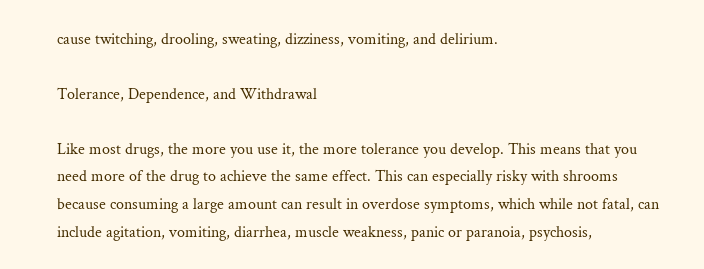cause twitching, drooling, sweating, dizziness, vomiting, and delirium.

Tolerance, Dependence, and Withdrawal

Like most drugs, the more you use it, the more tolerance you develop. This means that you need more of the drug to achieve the same effect. This can especially risky with shrooms because consuming a large amount can result in overdose symptoms, which while not fatal, can include agitation, vomiting, diarrhea, muscle weakness, panic or paranoia, psychosis,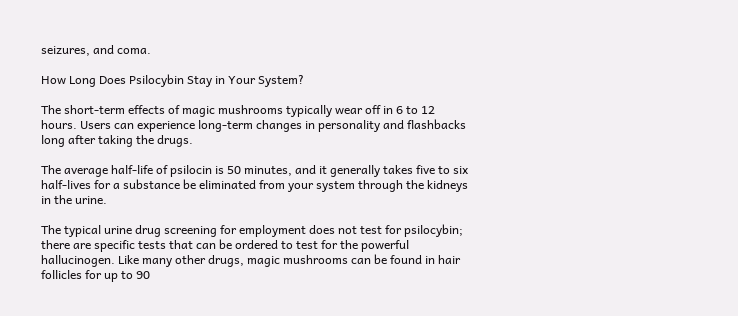seizures, and coma.

How Long Does Psilocybin Stay in Your System?

The short-term effects of magic mushrooms typically wear off in 6 to 12 hours. Users can experience long-term changes in personality and flashbacks long after taking the drugs.

The average half-life of psilocin is 50 minutes, and it generally takes five to six half-lives for a substance be eliminated from your system through the kidneys in the urine.

The typical urine drug screening for employment does not test for psilocybin; there are specific tests that can be ordered to test for the powerful hallucinogen. Like many other drugs, magic mushrooms can be found in hair follicles for up to 90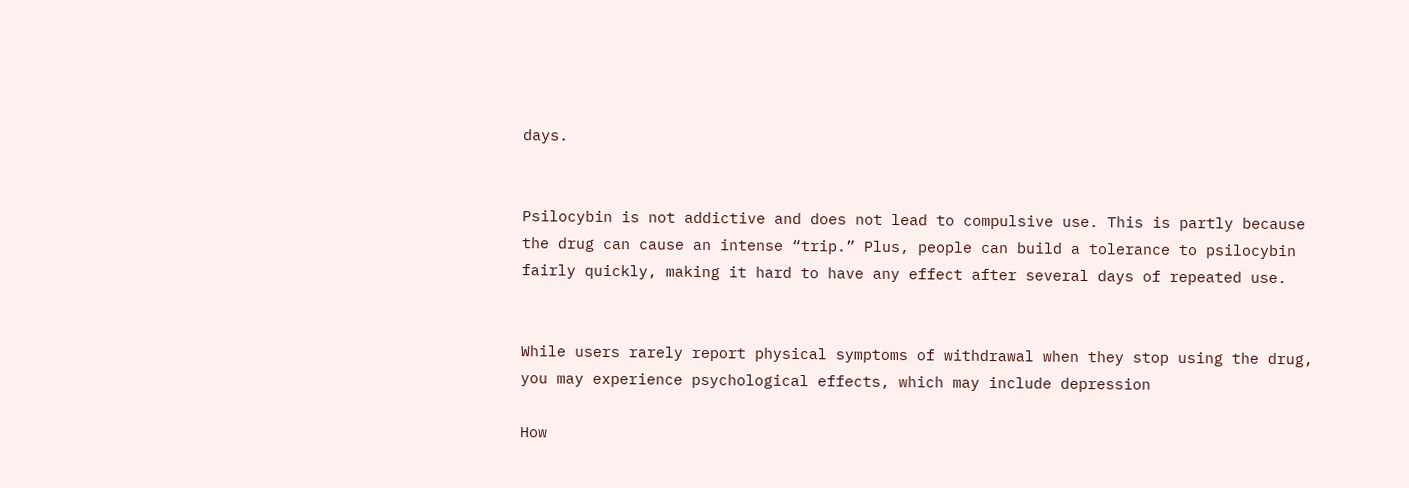days.


Psilocybin is not addictive and does not lead to compulsive use. This is partly because the drug can cause an intense “trip.” Plus, people can build a tolerance to psilocybin fairly quickly, making it hard to have any effect after several days of repeated use.


While users rarely report physical symptoms of withdrawal when they stop using the drug, you may experience psychological effects, which may include depression

How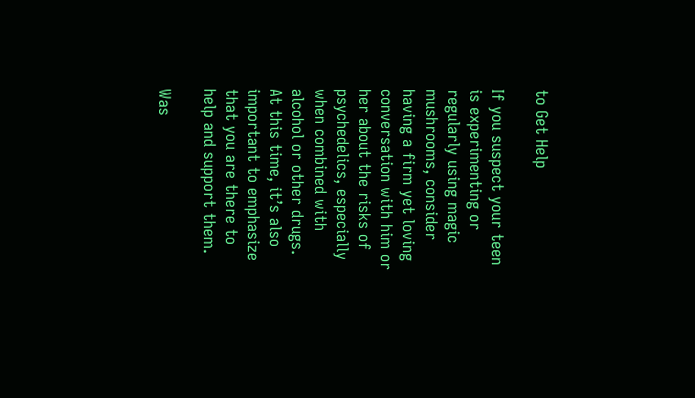to Get Help

If you suspect your teen is experimenting or regularly using magic mushrooms, consider having a firm yet loving conversation with him or her about the risks of psychedelics, especially when combined with alcohol or other drugs. At this time, it’s also important to emphasize that you are there to help and support them.

Was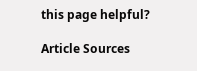this page helpful?

Article Sources